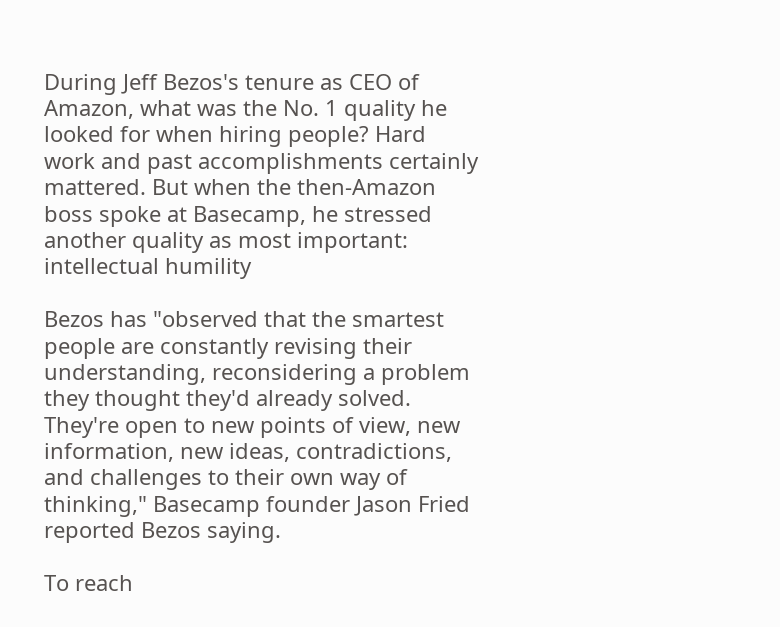During Jeff Bezos's tenure as CEO of Amazon, what was the No. 1 quality he looked for when hiring people? Hard work and past accomplishments certainly mattered. But when the then-Amazon boss spoke at Basecamp, he stressed another quality as most important: intellectual humility

Bezos has "observed that the smartest people are constantly revising their understanding, reconsidering a problem they thought they'd already solved. They're open to new points of view, new information, new ideas, contradictions, and challenges to their own way of thinking," Basecamp founder Jason Fried reported Bezos saying.

To reach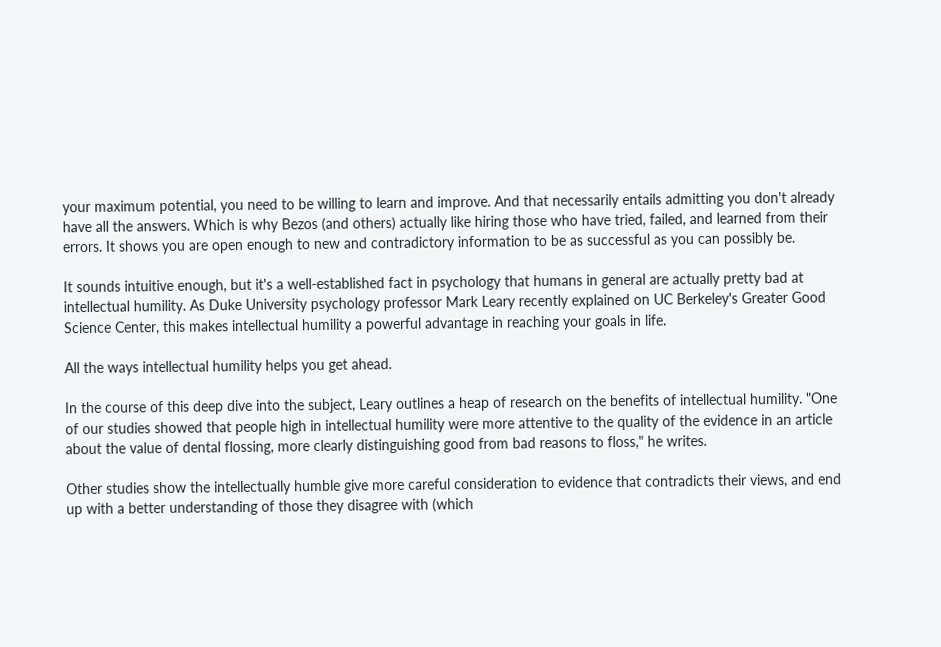your maximum potential, you need to be willing to learn and improve. And that necessarily entails admitting you don't already have all the answers. Which is why Bezos (and others) actually like hiring those who have tried, failed, and learned from their errors. It shows you are open enough to new and contradictory information to be as successful as you can possibly be.

It sounds intuitive enough, but it's a well-established fact in psychology that humans in general are actually pretty bad at intellectual humility. As Duke University psychology professor Mark Leary recently explained on UC Berkeley's Greater Good Science Center, this makes intellectual humility a powerful advantage in reaching your goals in life.

All the ways intellectual humility helps you get ahead.

In the course of this deep dive into the subject, Leary outlines a heap of research on the benefits of intellectual humility. "One of our studies showed that people high in intellectual humility were more attentive to the quality of the evidence in an article about the value of dental flossing, more clearly distinguishing good from bad reasons to floss," he writes.

Other studies show the intellectually humble give more careful consideration to evidence that contradicts their views, and end up with a better understanding of those they disagree with (which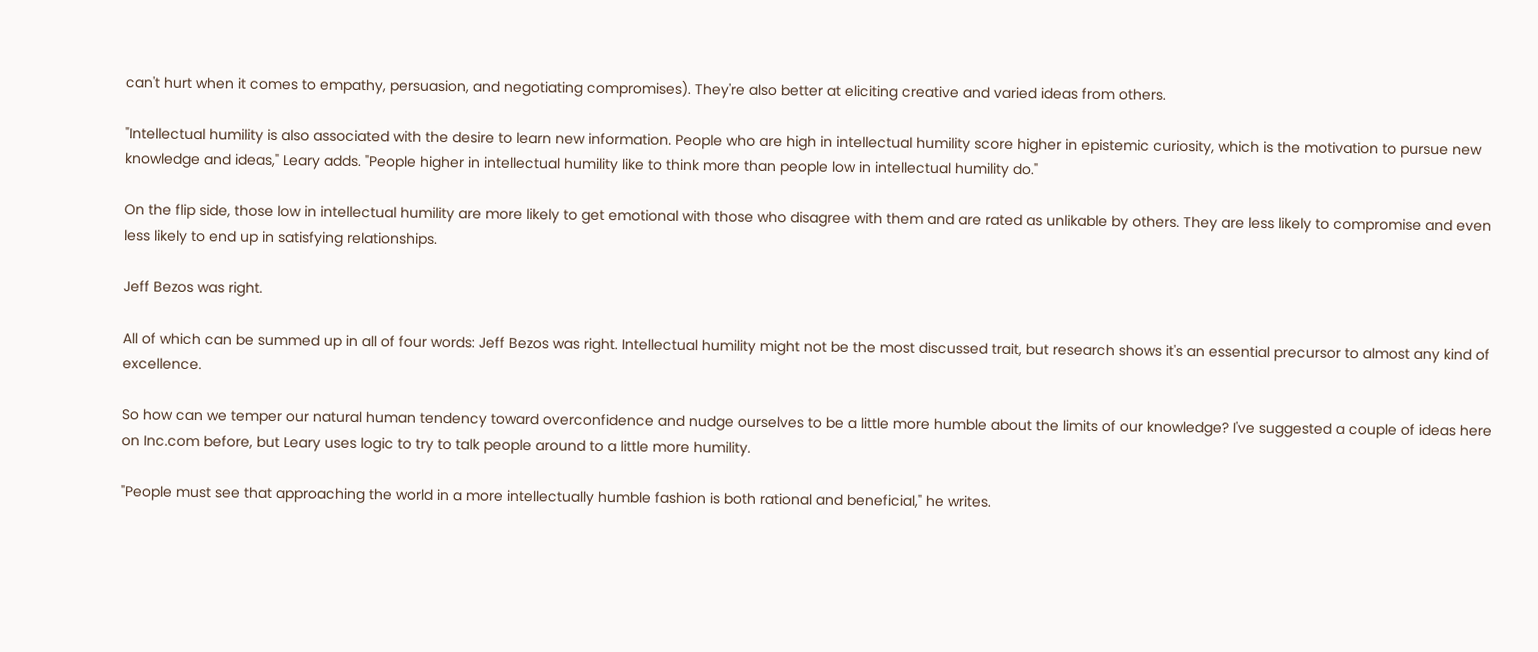can't hurt when it comes to empathy, persuasion, and negotiating compromises). They're also better at eliciting creative and varied ideas from others.

"Intellectual humility is also associated with the desire to learn new information. People who are high in intellectual humility score higher in epistemic curiosity, which is the motivation to pursue new knowledge and ideas," Leary adds. "People higher in intellectual humility like to think more than people low in intellectual humility do."

On the flip side, those low in intellectual humility are more likely to get emotional with those who disagree with them and are rated as unlikable by others. They are less likely to compromise and even less likely to end up in satisfying relationships.

Jeff Bezos was right.

All of which can be summed up in all of four words: Jeff Bezos was right. Intellectual humility might not be the most discussed trait, but research shows it's an essential precursor to almost any kind of excellence.

So how can we temper our natural human tendency toward overconfidence and nudge ourselves to be a little more humble about the limits of our knowledge? I've suggested a couple of ideas here on Inc.com before, but Leary uses logic to try to talk people around to a little more humility.

"People must see that approaching the world in a more intellectually humble fashion is both rational and beneficial," he writes.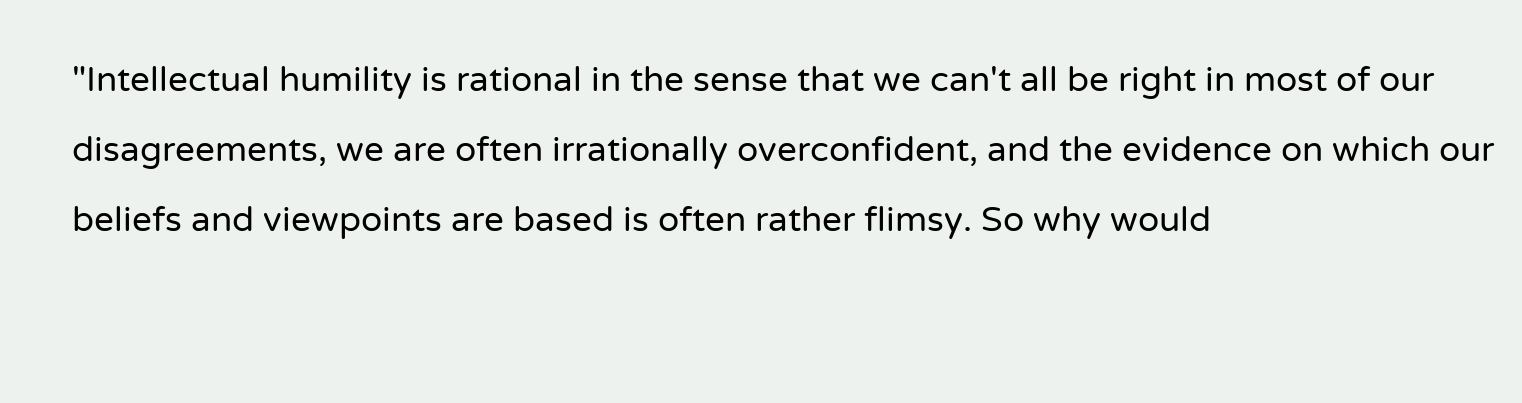"Intellectual humility is rational in the sense that we can't all be right in most of our disagreements, we are often irrationally overconfident, and the evidence on which our beliefs and viewpoints are based is often rather flimsy. So why would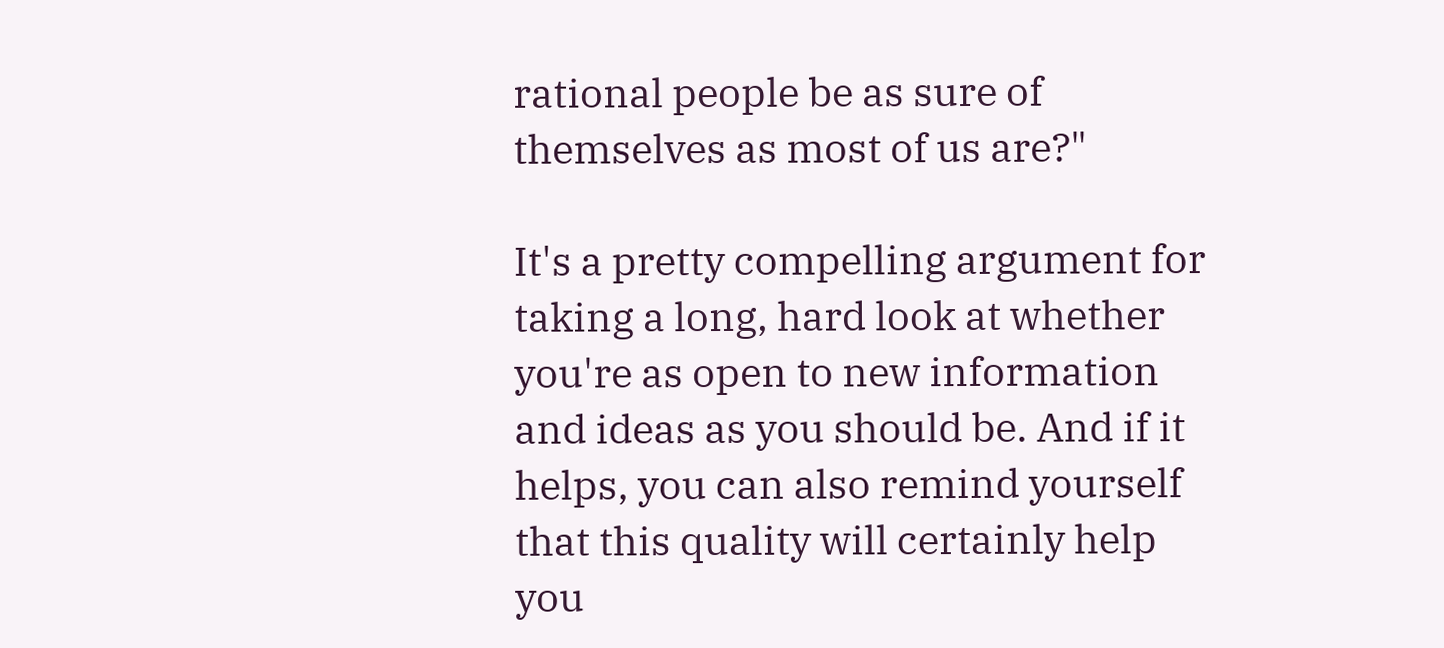rational people be as sure of themselves as most of us are?"

It's a pretty compelling argument for taking a long, hard look at whether you're as open to new information and ideas as you should be. And if it helps, you can also remind yourself that this quality will certainly help you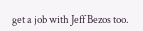get a job with Jeff Bezos too.